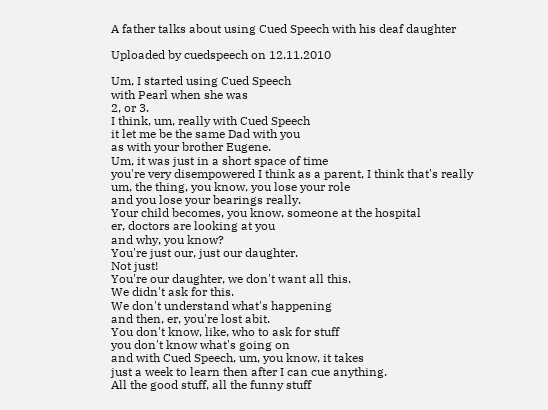A father talks about using Cued Speech with his deaf daughter

Uploaded by cuedspeech on 12.11.2010

Um, I started using Cued Speech
with Pearl when she was
2, or 3.
I think, um, really with Cued Speech
it let me be the same Dad with you
as with your brother Eugene.
Um, it was just in a short space of time
you're very disempowered I think as a parent, I think that's really
um, the thing, you know, you lose your role
and you lose your bearings really.
Your child becomes, you know, someone at the hospital
er, doctors are looking at you
and why, you know?
You're just our, just our daughter.
Not just!
You're our daughter, we don't want all this.
We didn't ask for this.
We don't understand what's happening
and then, er, you're lost abit.
You don't know, like, who to ask for stuff
you don't know what's going on
and with Cued Speech, um, you know, it takes
just a week to learn then after I can cue anything.
All the good stuff, all the funny stuff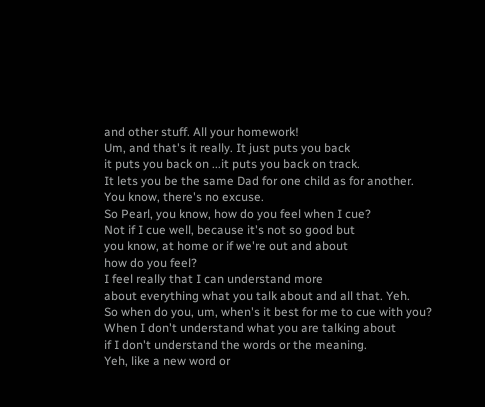and other stuff. All your homework!
Um, and that's it really. It just puts you back
it puts you back on ...it puts you back on track.
It lets you be the same Dad for one child as for another.
You know, there's no excuse.
So Pearl, you know, how do you feel when I cue?
Not if I cue well, because it's not so good but
you know, at home or if we're out and about
how do you feel?
I feel really that I can understand more
about everything what you talk about and all that. Yeh.
So when do you, um, when's it best for me to cue with you?
When I don't understand what you are talking about
if I don't understand the words or the meaning.
Yeh, like a new word or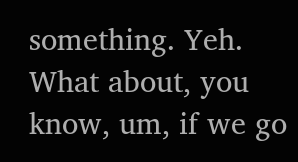something. Yeh.
What about, you know, um, if we go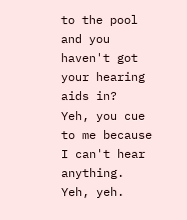to the pool
and you haven't got your hearing aids in?
Yeh, you cue to me because I can't hear anything. Yeh, yeh.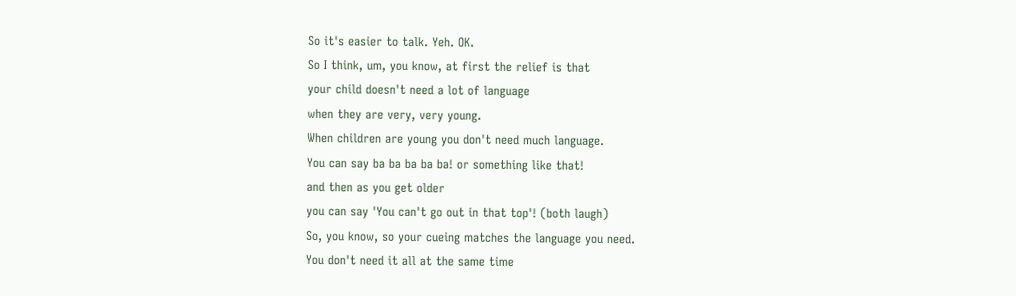So it's easier to talk. Yeh. OK.
So I think, um, you know, at first the relief is that
your child doesn't need a lot of language
when they are very, very young.
When children are young you don't need much language.
You can say ba ba ba ba ba! or something like that!
and then as you get older
you can say 'You can't go out in that top'! (both laugh)
So, you know, so your cueing matches the language you need.
You don't need it all at the same time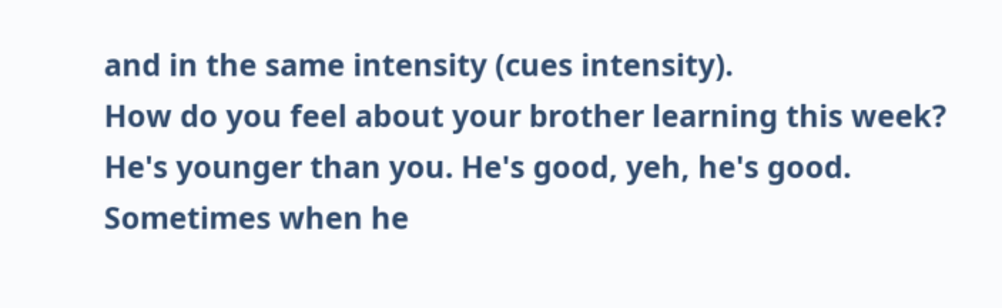and in the same intensity (cues intensity).
How do you feel about your brother learning this week?
He's younger than you. He's good, yeh, he's good.
Sometimes when he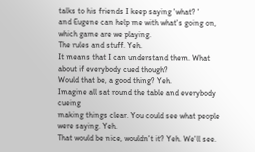talks to his friends I keep saying 'what? '
and Eugene can help me with what's going on, which game are we playing.
The rules and stuff. Yeh.
It means that I can understand them. What about if everybody cued though?
Would that be, a good thing? Yeh.
Imagine all sat round the table and everybody cueing
making things clear. You could see what people were saying. Yeh.
That would be nice, wouldn't it? Yeh. We'll see.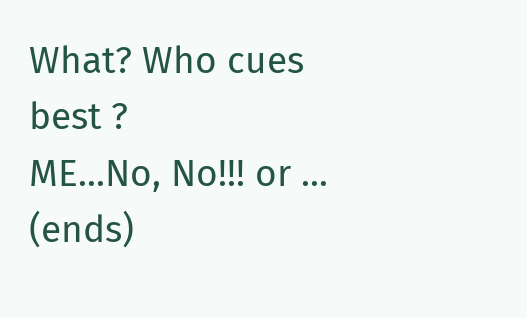What? Who cues best ?
ME...No, No!!! or ... (ends)